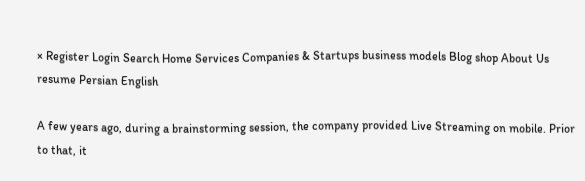× Register Login Search Home Services Companies & Startups business models Blog shop About Us resume Persian English

A few years ago, during a brainstorming session, the company provided Live Streaming on mobile. Prior to that, it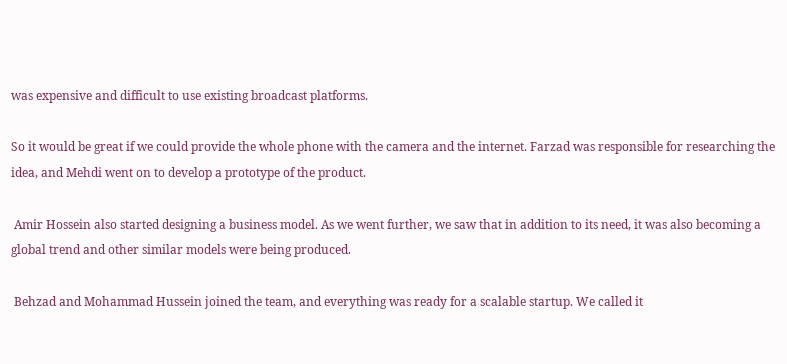was expensive and difficult to use existing broadcast platforms.

So it would be great if we could provide the whole phone with the camera and the internet. Farzad was responsible for researching the idea, and Mehdi went on to develop a prototype of the product.

 Amir Hossein also started designing a business model. As we went further, we saw that in addition to its need, it was also becoming a global trend and other similar models were being produced.

 Behzad and Mohammad Hussein joined the team, and everything was ready for a scalable startup. We called it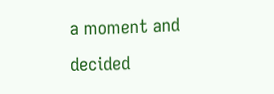a moment and decided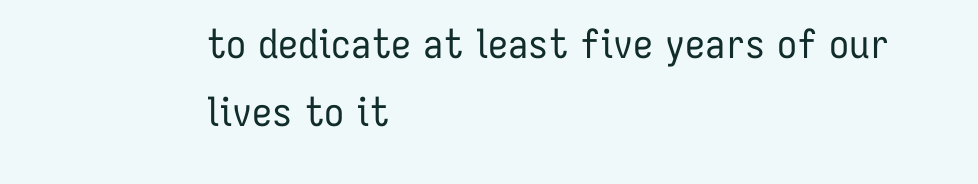to dedicate at least five years of our lives to it